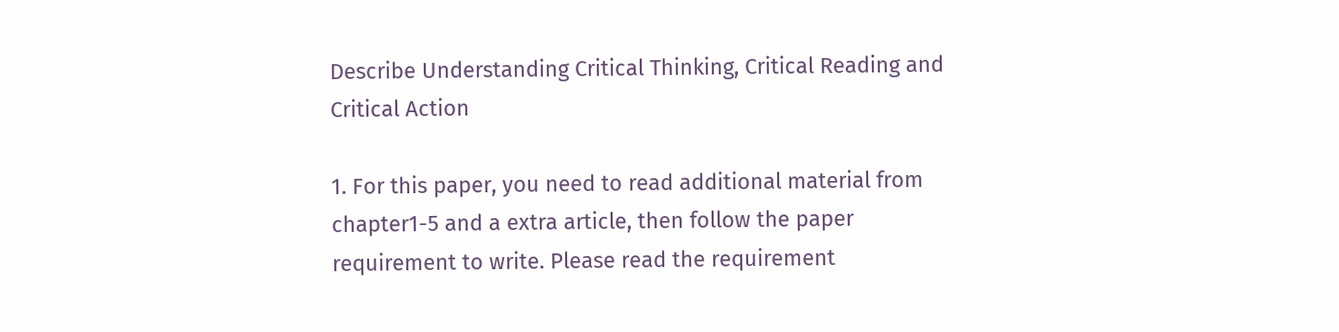Describe Understanding Critical Thinking, Critical Reading and Critical Action

1. For this paper, you need to read additional material from chapter1-5 and a extra article, then follow the paper requirement to write. Please read the requirement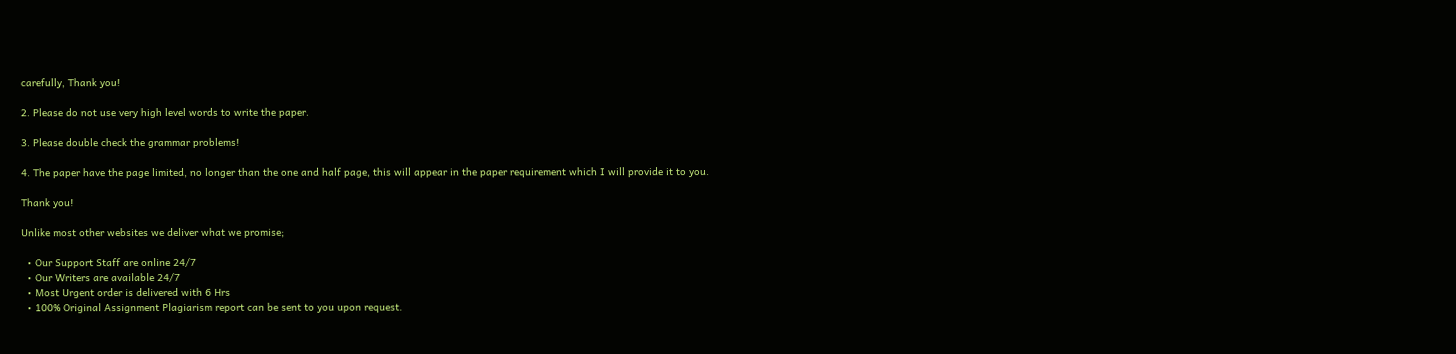carefully, Thank you!

2. Please do not use very high level words to write the paper.

3. Please double check the grammar problems!

4. The paper have the page limited, no longer than the one and half page, this will appear in the paper requirement which I will provide it to you.

Thank you!

Unlike most other websites we deliver what we promise;

  • Our Support Staff are online 24/7
  • Our Writers are available 24/7
  • Most Urgent order is delivered with 6 Hrs
  • 100% Original Assignment Plagiarism report can be sent to you upon request.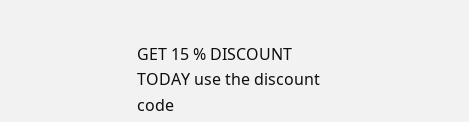GET 15 % DISCOUNT TODAY use the discount code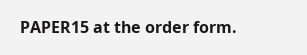PAPER15 at the order form.